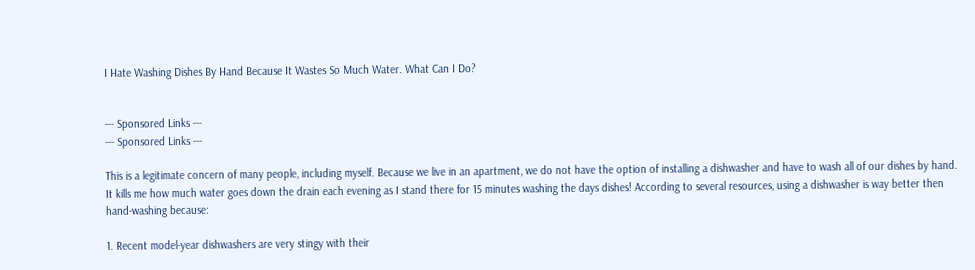I Hate Washing Dishes By Hand Because It Wastes So Much Water. What Can I Do?


--- Sponsored Links ---
--- Sponsored Links ---

This is a legitimate concern of many people, including myself. Because we live in an apartment, we do not have the option of installing a dishwasher and have to wash all of our dishes by hand. It kills me how much water goes down the drain each evening as I stand there for 15 minutes washing the days dishes! According to several resources, using a dishwasher is way better then hand-washing because:

1. Recent model-year dishwashers are very stingy with their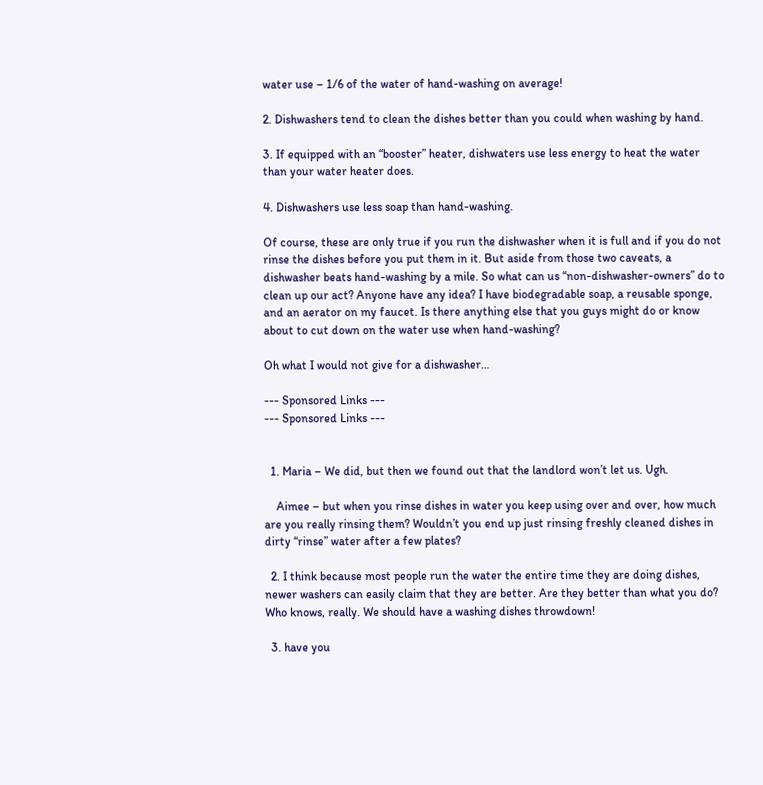water use – 1/6 of the water of hand-washing on average!

2. Dishwashers tend to clean the dishes better than you could when washing by hand.

3. If equipped with an “booster” heater, dishwaters use less energy to heat the water than your water heater does.

4. Dishwashers use less soap than hand-washing.

Of course, these are only true if you run the dishwasher when it is full and if you do not rinse the dishes before you put them in it. But aside from those two caveats, a dishwasher beats hand-washing by a mile. So what can us “non-dishwasher-owners” do to clean up our act? Anyone have any idea? I have biodegradable soap, a reusable sponge, and an aerator on my faucet. Is there anything else that you guys might do or know about to cut down on the water use when hand-washing?

Oh what I would not give for a dishwasher…

--- Sponsored Links ---
--- Sponsored Links ---


  1. Maria – We did, but then we found out that the landlord won’t let us. Ugh.

    Aimee – but when you rinse dishes in water you keep using over and over, how much are you really rinsing them? Wouldn’t you end up just rinsing freshly cleaned dishes in dirty “rinse” water after a few plates?

  2. I think because most people run the water the entire time they are doing dishes, newer washers can easily claim that they are better. Are they better than what you do? Who knows, really. We should have a washing dishes throwdown!

  3. have you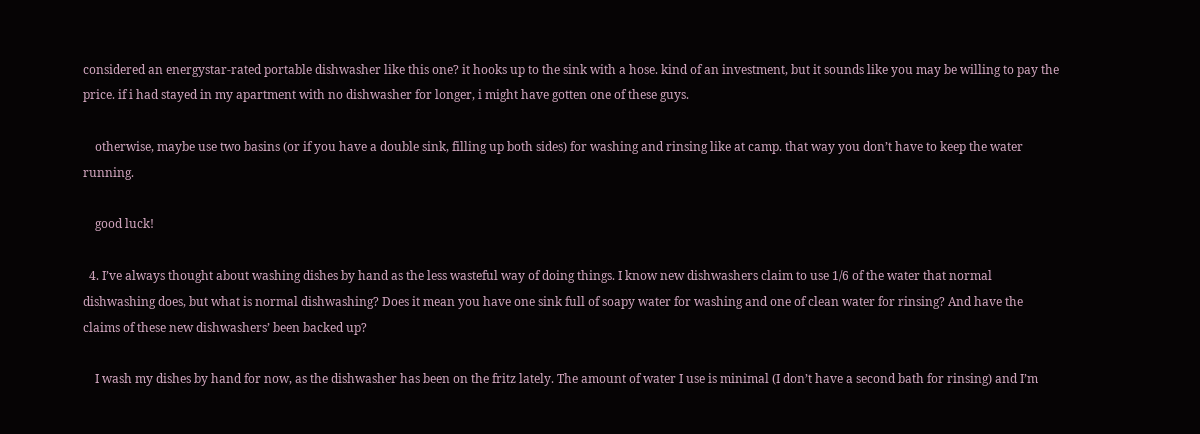considered an energystar-rated portable dishwasher like this one? it hooks up to the sink with a hose. kind of an investment, but it sounds like you may be willing to pay the price. if i had stayed in my apartment with no dishwasher for longer, i might have gotten one of these guys.

    otherwise, maybe use two basins (or if you have a double sink, filling up both sides) for washing and rinsing like at camp. that way you don’t have to keep the water running.

    good luck!

  4. I’ve always thought about washing dishes by hand as the less wasteful way of doing things. I know new dishwashers claim to use 1/6 of the water that normal dishwashing does, but what is normal dishwashing? Does it mean you have one sink full of soapy water for washing and one of clean water for rinsing? And have the claims of these new dishwashers’ been backed up?

    I wash my dishes by hand for now, as the dishwasher has been on the fritz lately. The amount of water I use is minimal (I don’t have a second bath for rinsing) and I’m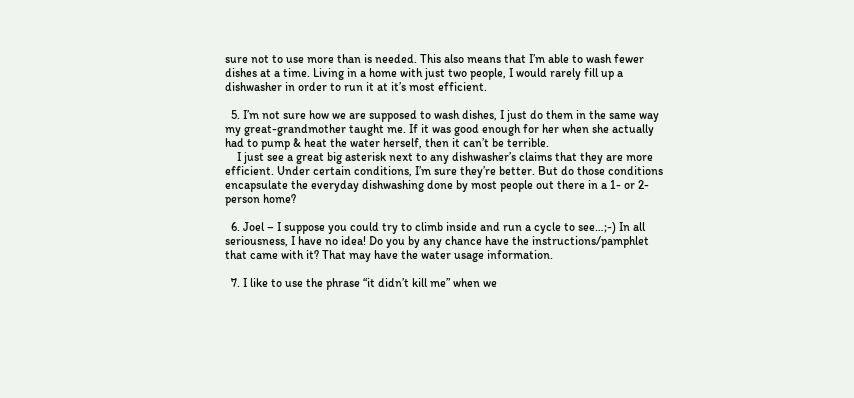sure not to use more than is needed. This also means that I’m able to wash fewer dishes at a time. Living in a home with just two people, I would rarely fill up a dishwasher in order to run it at it’s most efficient.

  5. I’m not sure how we are supposed to wash dishes, I just do them in the same way my great-grandmother taught me. If it was good enough for her when she actually had to pump & heat the water herself, then it can’t be terrible.
    I just see a great big asterisk next to any dishwasher’s claims that they are more efficient. Under certain conditions, I’m sure they’re better. But do those conditions encapsulate the everyday dishwashing done by most people out there in a 1- or 2-person home?

  6. Joel – I suppose you could try to climb inside and run a cycle to see…;-) In all seriousness, I have no idea! Do you by any chance have the instructions/pamphlet that came with it? That may have the water usage information.

  7. I like to use the phrase “it didn’t kill me” when we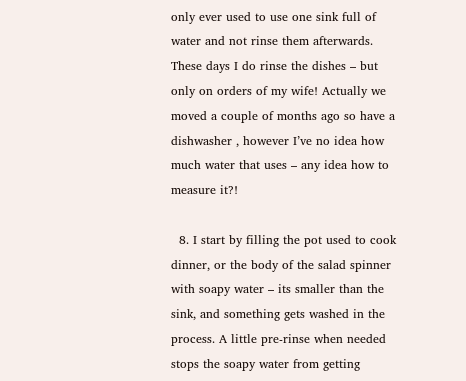only ever used to use one sink full of water and not rinse them afterwards. These days I do rinse the dishes – but only on orders of my wife! Actually we moved a couple of months ago so have a dishwasher , however I’ve no idea how much water that uses – any idea how to measure it?!

  8. I start by filling the pot used to cook dinner, or the body of the salad spinner with soapy water – its smaller than the sink, and something gets washed in the process. A little pre-rinse when needed stops the soapy water from getting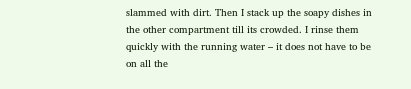slammed with dirt. Then I stack up the soapy dishes in the other compartment till its crowded. I rinse them quickly with the running water – it does not have to be on all the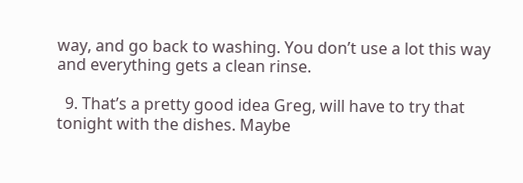way, and go back to washing. You don’t use a lot this way and everything gets a clean rinse.

  9. That’s a pretty good idea Greg, will have to try that tonight with the dishes. Maybe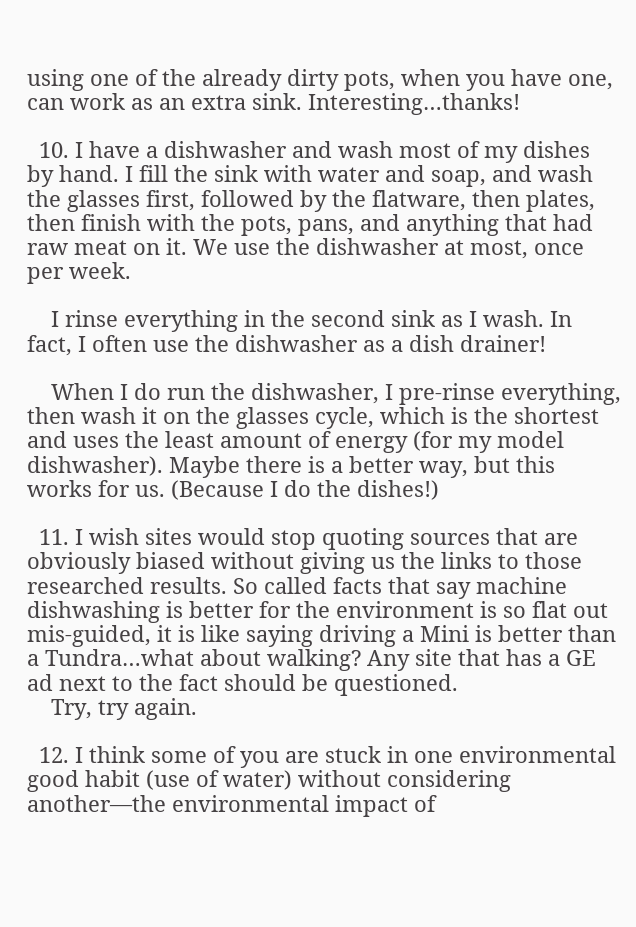using one of the already dirty pots, when you have one, can work as an extra sink. Interesting…thanks!

  10. I have a dishwasher and wash most of my dishes by hand. I fill the sink with water and soap, and wash the glasses first, followed by the flatware, then plates, then finish with the pots, pans, and anything that had raw meat on it. We use the dishwasher at most, once per week.

    I rinse everything in the second sink as I wash. In fact, I often use the dishwasher as a dish drainer!

    When I do run the dishwasher, I pre-rinse everything, then wash it on the glasses cycle, which is the shortest and uses the least amount of energy (for my model dishwasher). Maybe there is a better way, but this works for us. (Because I do the dishes!)

  11. I wish sites would stop quoting sources that are obviously biased without giving us the links to those researched results. So called facts that say machine dishwashing is better for the environment is so flat out mis-guided, it is like saying driving a Mini is better than a Tundra…what about walking? Any site that has a GE ad next to the fact should be questioned.
    Try, try again.

  12. I think some of you are stuck in one environmental good habit (use of water) without considering another—the environmental impact of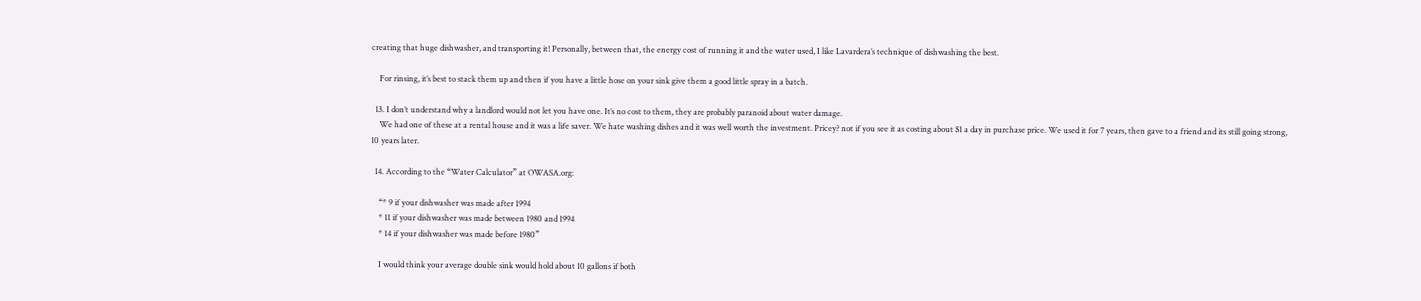creating that huge dishwasher, and transporting it! Personally, between that, the energy cost of running it and the water used, I like Lavardera’s technique of dishwashing the best.

    For rinsing, it’s best to stack them up and then if you have a little hose on your sink give them a good little spray in a batch.

  13. I don’t understand why a landlord would not let you have one. It’s no cost to them, they are probably paranoid about water damage.
    We had one of these at a rental house and it was a life saver. We hate washing dishes and it was well worth the investment. Pricey? not if you see it as costing about $1 a day in purchase price. We used it for 7 years, then gave to a friend and its still going strong, 10 years later.

  14. According to the “Water Calculator” at OWASA.org:

    “* 9 if your dishwasher was made after 1994
    * 11 if your dishwasher was made between 1980 and 1994
    * 14 if your dishwasher was made before 1980”

    I would think your average double sink would hold about 10 gallons if both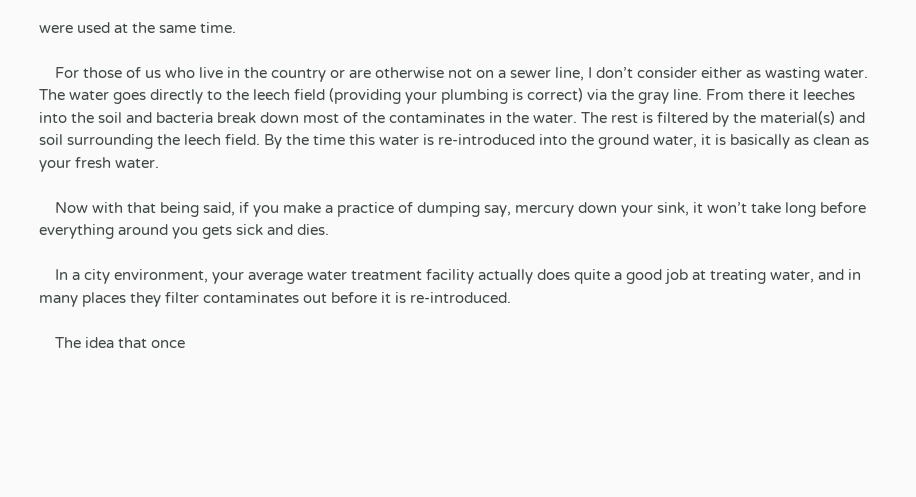were used at the same time.

    For those of us who live in the country or are otherwise not on a sewer line, I don’t consider either as wasting water. The water goes directly to the leech field (providing your plumbing is correct) via the gray line. From there it leeches into the soil and bacteria break down most of the contaminates in the water. The rest is filtered by the material(s) and soil surrounding the leech field. By the time this water is re-introduced into the ground water, it is basically as clean as your fresh water.

    Now with that being said, if you make a practice of dumping say, mercury down your sink, it won’t take long before everything around you gets sick and dies.

    In a city environment, your average water treatment facility actually does quite a good job at treating water, and in many places they filter contaminates out before it is re-introduced.

    The idea that once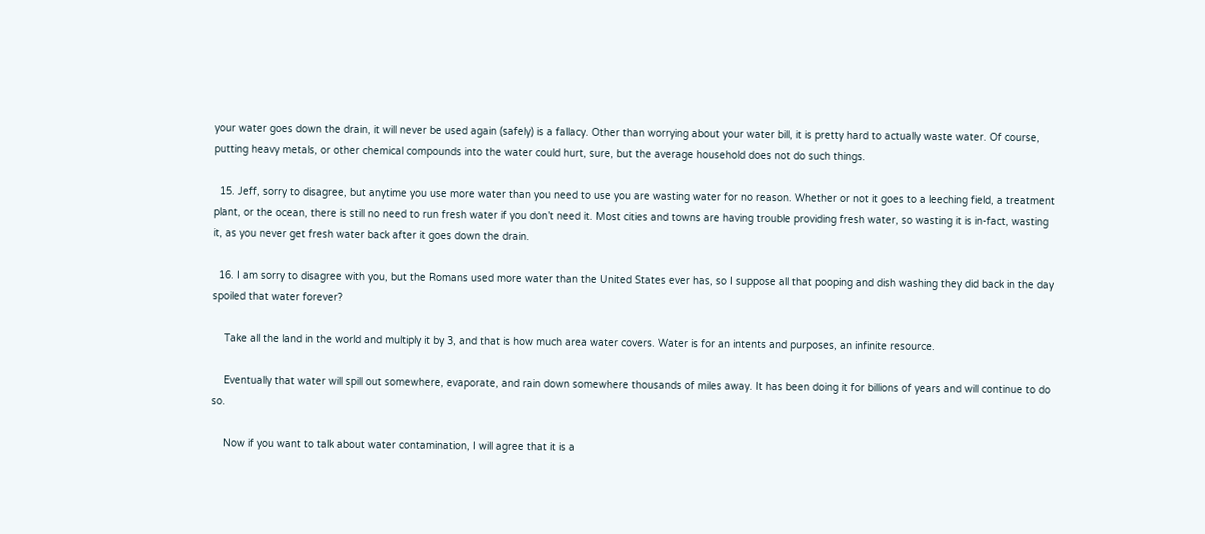your water goes down the drain, it will never be used again (safely) is a fallacy. Other than worrying about your water bill, it is pretty hard to actually waste water. Of course, putting heavy metals, or other chemical compounds into the water could hurt, sure, but the average household does not do such things.

  15. Jeff, sorry to disagree, but anytime you use more water than you need to use you are wasting water for no reason. Whether or not it goes to a leeching field, a treatment plant, or the ocean, there is still no need to run fresh water if you don’t need it. Most cities and towns are having trouble providing fresh water, so wasting it is in-fact, wasting it, as you never get fresh water back after it goes down the drain.

  16. I am sorry to disagree with you, but the Romans used more water than the United States ever has, so I suppose all that pooping and dish washing they did back in the day spoiled that water forever?

    Take all the land in the world and multiply it by 3, and that is how much area water covers. Water is for an intents and purposes, an infinite resource.

    Eventually that water will spill out somewhere, evaporate, and rain down somewhere thousands of miles away. It has been doing it for billions of years and will continue to do so.

    Now if you want to talk about water contamination, I will agree that it is a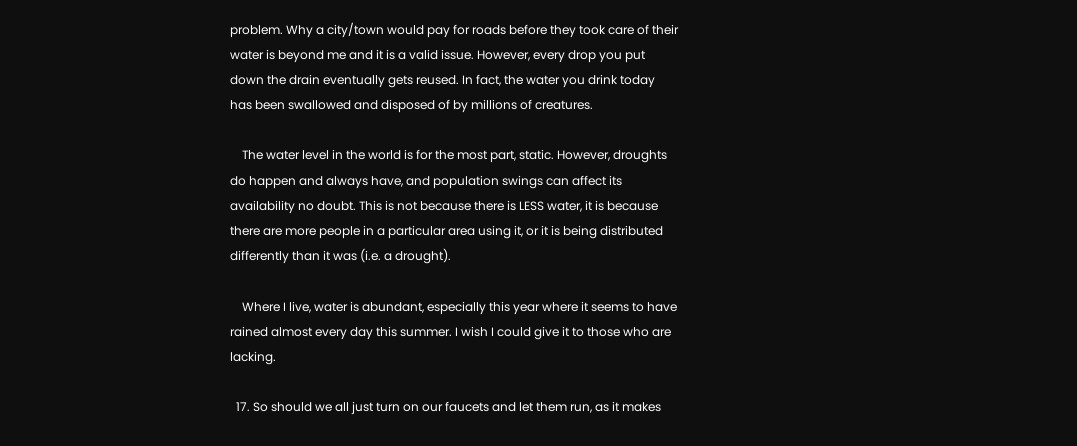problem. Why a city/town would pay for roads before they took care of their water is beyond me and it is a valid issue. However, every drop you put down the drain eventually gets reused. In fact, the water you drink today has been swallowed and disposed of by millions of creatures.

    The water level in the world is for the most part, static. However, droughts do happen and always have, and population swings can affect its availability no doubt. This is not because there is LESS water, it is because there are more people in a particular area using it, or it is being distributed differently than it was (i.e. a drought).

    Where I live, water is abundant, especially this year where it seems to have rained almost every day this summer. I wish I could give it to those who are lacking.

  17. So should we all just turn on our faucets and let them run, as it makes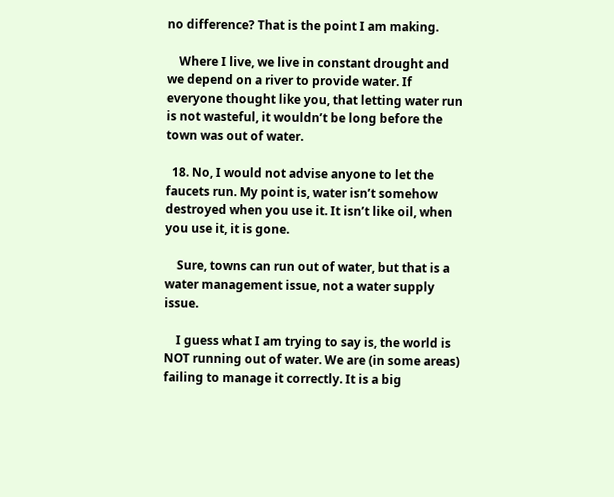no difference? That is the point I am making.

    Where I live, we live in constant drought and we depend on a river to provide water. If everyone thought like you, that letting water run is not wasteful, it wouldn’t be long before the town was out of water.

  18. No, I would not advise anyone to let the faucets run. My point is, water isn’t somehow destroyed when you use it. It isn’t like oil, when you use it, it is gone.

    Sure, towns can run out of water, but that is a water management issue, not a water supply issue.

    I guess what I am trying to say is, the world is NOT running out of water. We are (in some areas) failing to manage it correctly. It is a big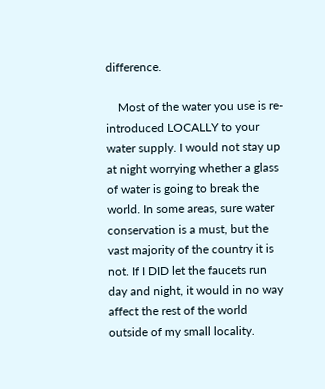difference.

    Most of the water you use is re-introduced LOCALLY to your water supply. I would not stay up at night worrying whether a glass of water is going to break the world. In some areas, sure water conservation is a must, but the vast majority of the country it is not. If I DID let the faucets run day and night, it would in no way affect the rest of the world outside of my small locality.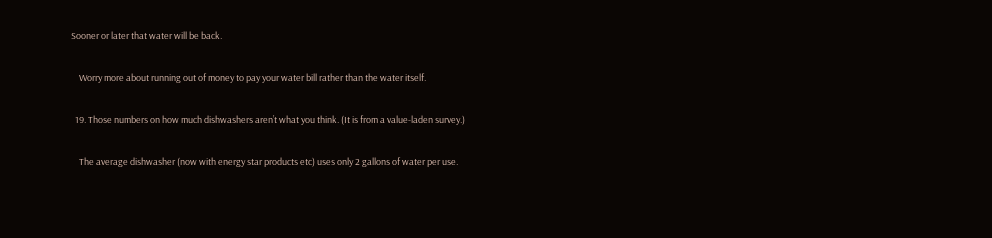Sooner or later that water will be back.

    Worry more about running out of money to pay your water bill rather than the water itself.

  19. Those numbers on how much dishwashers aren’t what you think. (It is from a value-laden survey.)

    The average dishwasher (now with energy star products etc) uses only 2 gallons of water per use.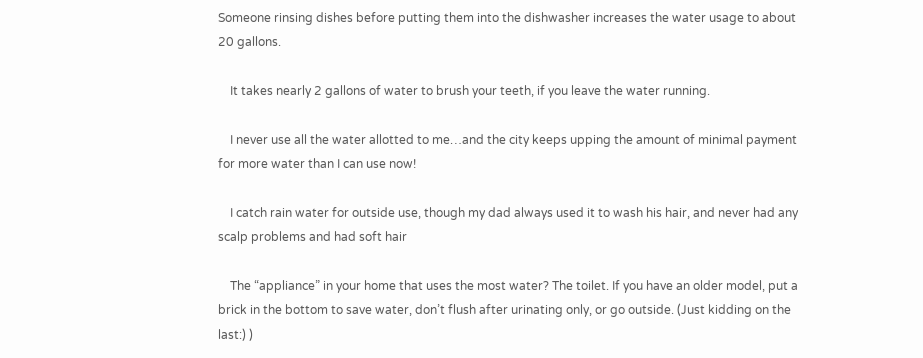Someone rinsing dishes before putting them into the dishwasher increases the water usage to about 20 gallons.

    It takes nearly 2 gallons of water to brush your teeth, if you leave the water running.

    I never use all the water allotted to me…and the city keeps upping the amount of minimal payment for more water than I can use now!

    I catch rain water for outside use, though my dad always used it to wash his hair, and never had any scalp problems and had soft hair

    The “appliance” in your home that uses the most water? The toilet. If you have an older model, put a brick in the bottom to save water, don’t flush after urinating only, or go outside. (Just kidding on the last:) )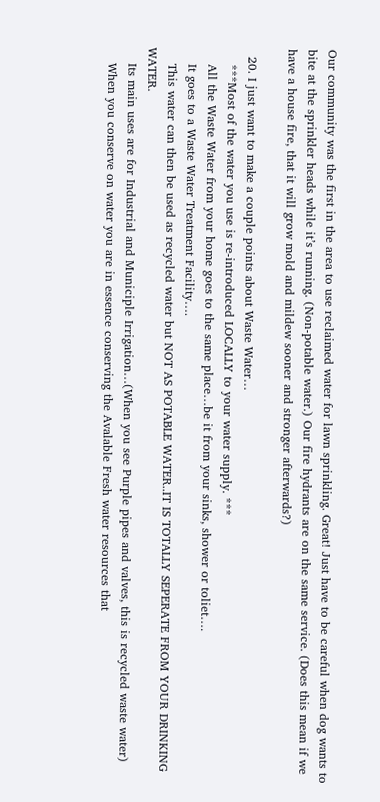Our community was the first in the area to use reclaimed water for lawn sprinkling. Great! Just have to be careful when dog wants to bite at the sprinkler heads while it’s running. (Non-potable water.) Our fire hydrants are on the same service. (Does this mean if we have a house fire, that it will grow mold and mildew sooner and stronger afterwards?)

  20. I just want to make a couple points about Waste Water…
    ***Most of the water you use is re-introduced LOCALLY to your water supply. ***
    All the Waste Water from your home goes to the same place…be it from your sinks, shower or toliet….
    It goes to a Waste Water Treatment Facility….
    This water can then be used as recycled water but NOT AS POTABLE WATER..IT IS TOTALLY SEPERATE FROM YOUR DRINKING WATER.
    Its main uses are for Industrial and Municiple Irrigation…(When you see Purple pipes and valves, this is recycled waste water)
    When you conserve on water you are in essence conserving the Avalable Fresh water resources that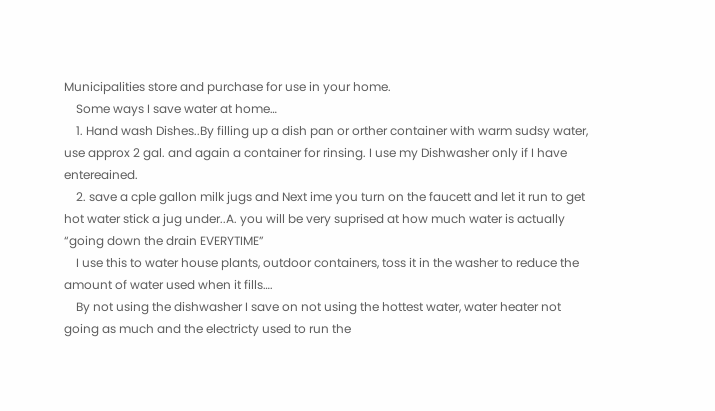Municipalities store and purchase for use in your home.
    Some ways I save water at home…
    1. Hand wash Dishes..By filling up a dish pan or orther container with warm sudsy water, use approx 2 gal. and again a container for rinsing. I use my Dishwasher only if I have entereained.
    2. save a cple gallon milk jugs and Next ime you turn on the faucett and let it run to get hot water stick a jug under..A. you will be very suprised at how much water is actually “going down the drain EVERYTIME”
    I use this to water house plants, outdoor containers, toss it in the washer to reduce the amount of water used when it fills….
    By not using the dishwasher I save on not using the hottest water, water heater not going as much and the electricty used to run the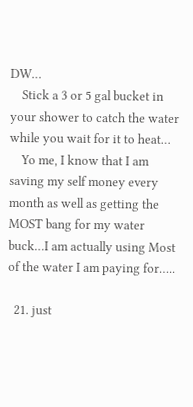DW…
    Stick a 3 or 5 gal bucket in your shower to catch the water while you wait for it to heat…
    Yo me, I know that I am saving my self money every month as well as getting the MOST bang for my water buck…I am actually using Most of the water I am paying for…..

  21. just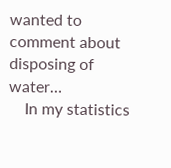wanted to comment about disposing of water…
    In my statistics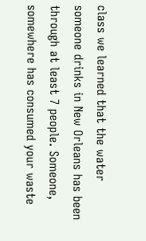class we learned that the water someone drinks in New Orleans has been through at least 7 people. Someone, somewhere has consumed your waste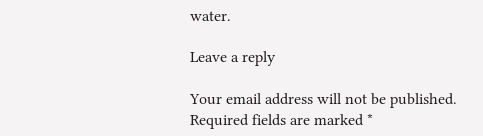water.

Leave a reply

Your email address will not be published. Required fields are marked *